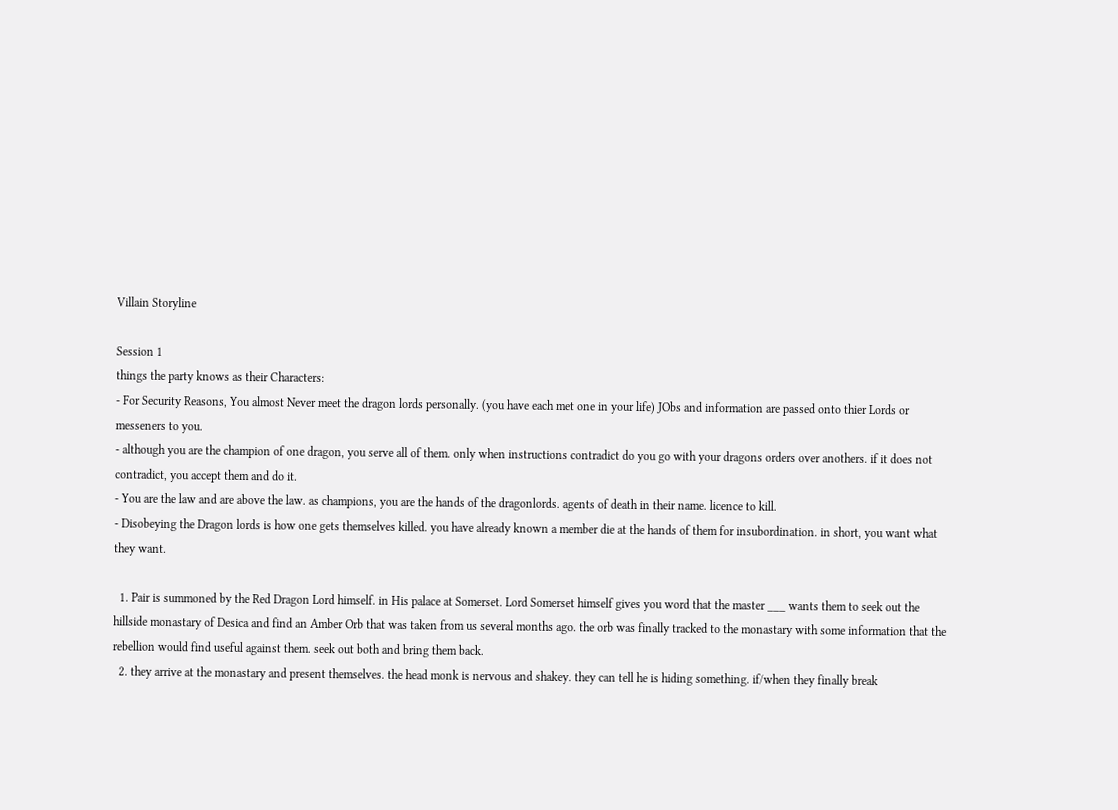Villain Storyline

Session 1
things the party knows as their Characters:
- For Security Reasons, You almost Never meet the dragon lords personally. (you have each met one in your life) JObs and information are passed onto thier Lords or messeners to you.
- although you are the champion of one dragon, you serve all of them. only when instructions contradict do you go with your dragons orders over anothers. if it does not contradict, you accept them and do it.
- You are the law and are above the law. as champions, you are the hands of the dragonlords. agents of death in their name. licence to kill.
- Disobeying the Dragon lords is how one gets themselves killed. you have already known a member die at the hands of them for insubordination. in short, you want what they want.

  1. Pair is summoned by the Red Dragon Lord himself. in His palace at Somerset. Lord Somerset himself gives you word that the master ___ wants them to seek out the hillside monastary of Desica and find an Amber Orb that was taken from us several months ago. the orb was finally tracked to the monastary with some information that the rebellion would find useful against them. seek out both and bring them back.
  2. they arrive at the monastary and present themselves. the head monk is nervous and shakey. they can tell he is hiding something. if/when they finally break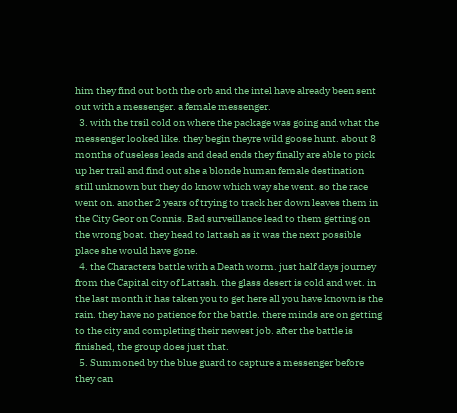him they find out both the orb and the intel have already been sent out with a messenger. a female messenger.
  3. with the trsil cold on where the package was going and what the messenger looked like. they begin theyre wild goose hunt. about 8 months of useless leads and dead ends they finally are able to pick up her trail and find out she a blonde human female destination still unknown but they do know which way she went. so the race went on. another 2 years of trying to track her down leaves them in the City Geor on Connis. Bad surveillance lead to them getting on the wrong boat. they head to lattash as it was the next possible place she would have gone.
  4. the Characters battle with a Death worm. just half days journey from the Capital city of Lattash. the glass desert is cold and wet. in the last month it has taken you to get here all you have known is the rain. they have no patience for the battle. there minds are on getting to the city and completing their newest job. after the battle is finished, the group does just that.
  5. Summoned by the blue guard to capture a messenger before they can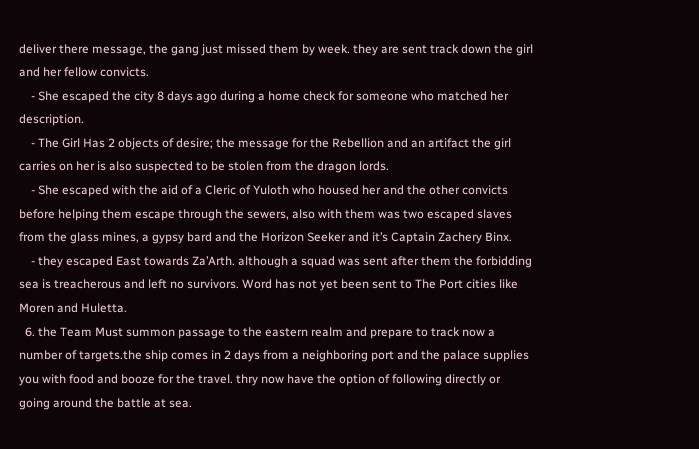deliver there message, the gang just missed them by week. they are sent track down the girl and her fellow convicts.
    - She escaped the city 8 days ago during a home check for someone who matched her description.
    - The Girl Has 2 objects of desire; the message for the Rebellion and an artifact the girl carries on her is also suspected to be stolen from the dragon lords.
    - She escaped with the aid of a Cleric of Yuloth who housed her and the other convicts before helping them escape through the sewers, also with them was two escaped slaves from the glass mines, a gypsy bard and the Horizon Seeker and it’s Captain Zachery Binx.
    - they escaped East towards Za’Arth. although a squad was sent after them the forbidding sea is treacherous and left no survivors. Word has not yet been sent to The Port cities like Moren and Huletta.
  6. the Team Must summon passage to the eastern realm and prepare to track now a number of targets.the ship comes in 2 days from a neighboring port and the palace supplies you with food and booze for the travel. thry now have the option of following directly or going around the battle at sea.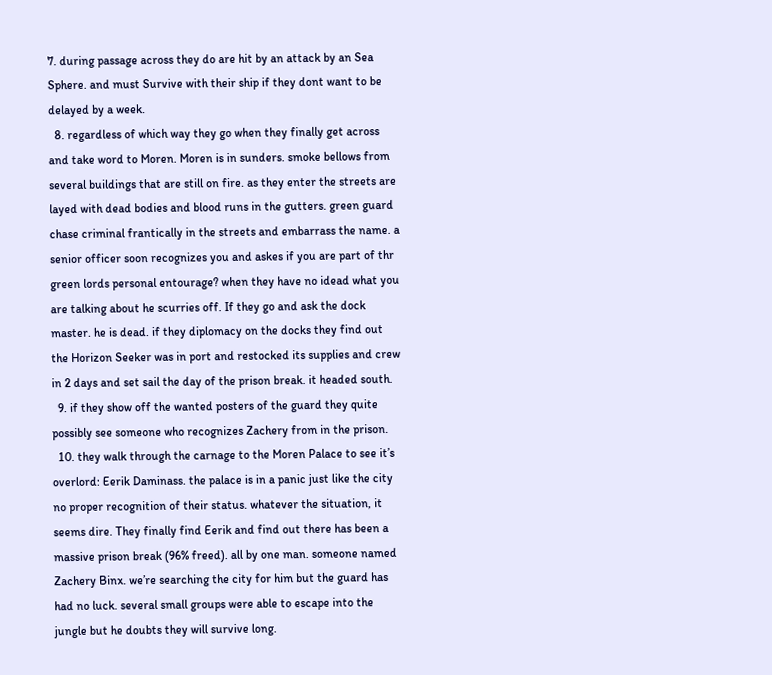7. during passage across they do are hit by an attack by an Sea Sphere. and must Survive with their ship if they dont want to be delayed by a week.
  8. regardless of which way they go when they finally get across and take word to Moren. Moren is in sunders. smoke bellows from several buildings that are still on fire. as they enter the streets are layed with dead bodies and blood runs in the gutters. green guard chase criminal frantically in the streets and embarrass the name. a senior officer soon recognizes you and askes if you are part of thr green lords personal entourage? when they have no idead what you are talking about he scurries off. If they go and ask the dock master. he is dead. if they diplomacy on the docks they find out the Horizon Seeker was in port and restocked its supplies and crew in 2 days and set sail the day of the prison break. it headed south.
  9. if they show off the wanted posters of the guard they quite possibly see someone who recognizes Zachery from in the prison.
  10. they walk through the carnage to the Moren Palace to see it’s overlord: Eerik Daminass. the palace is in a panic just like the city no proper recognition of their status. whatever the situation, it seems dire. They finally find Eerik and find out there has been a massive prison break (96% freed). all by one man. someone named Zachery Binx. we’re searching the city for him but the guard has had no luck. several small groups were able to escape into the jungle but he doubts they will survive long.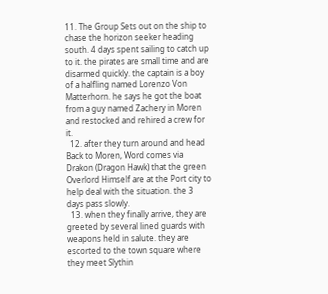11. The Group Sets out on the ship to chase the horizon seeker heading south. 4 days spent sailing to catch up to it. the pirates are small time and are disarmed quickly. the captain is a boy of a halfling named Lorenzo Von Matterhorn. he says he got the boat from a guy named Zachery in Moren and restocked and rehired a crew for it.
  12. after they turn around and head Back to Moren, Word comes via Drakon (Dragon Hawk) that the green Overlord Himself are at the Port city to help deal with the situation. the 3 days pass slowly.
  13. when they finally arrive, they are greeted by several lined guards with weapons held in salute. they are escorted to the town square where they meet Slythin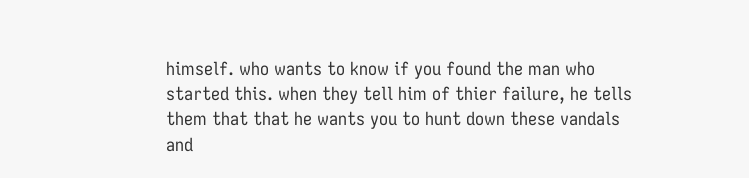himself. who wants to know if you found the man who started this. when they tell him of thier failure, he tells them that that he wants you to hunt down these vandals and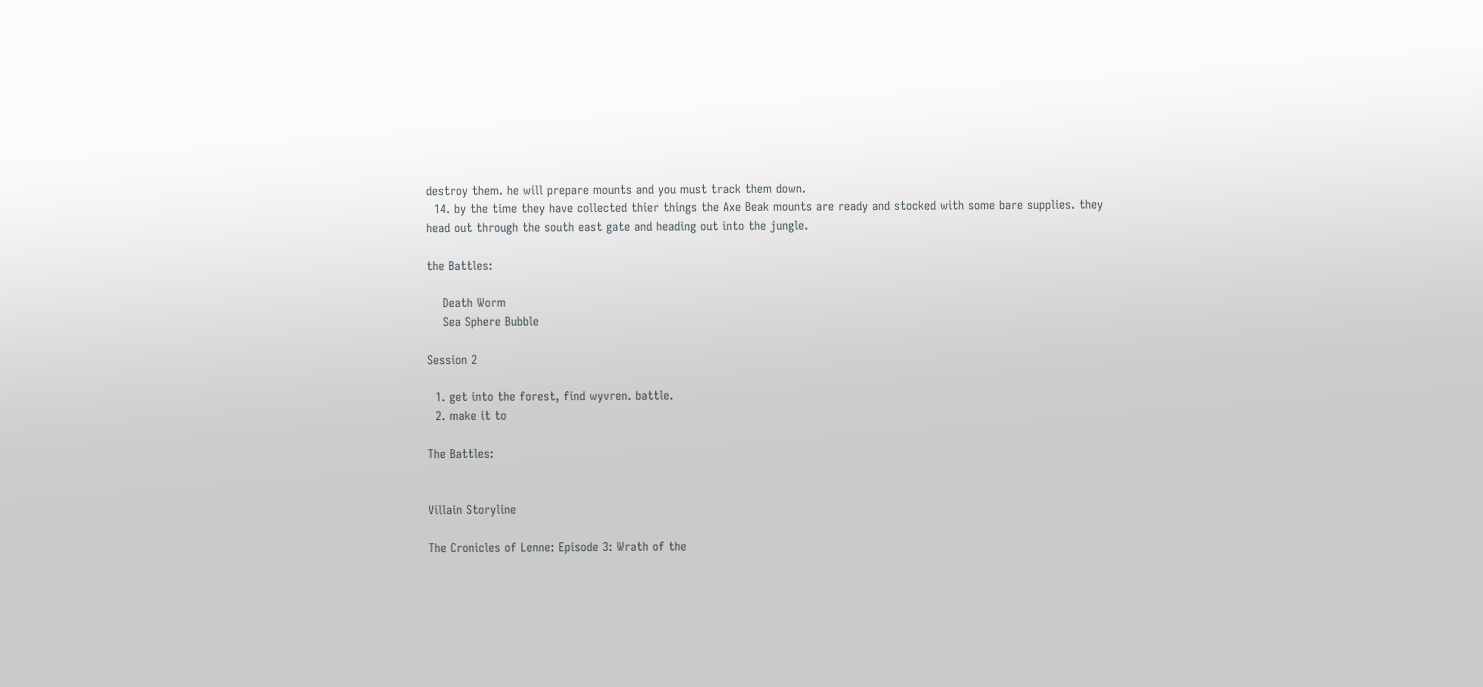destroy them. he will prepare mounts and you must track them down.
  14. by the time they have collected thier things the Axe Beak mounts are ready and stocked with some bare supplies. they head out through the south east gate and heading out into the jungle.

the Battles:

    Death Worm
    Sea Sphere Bubble

Session 2

  1. get into the forest, find wyvren. battle.
  2. make it to

The Battles:


Villain Storyline

The Cronicles of Lenne: Episode 3: Wrath of the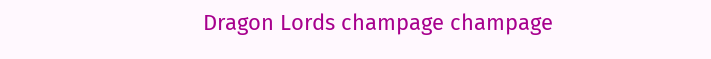Dragon Lords champage champage